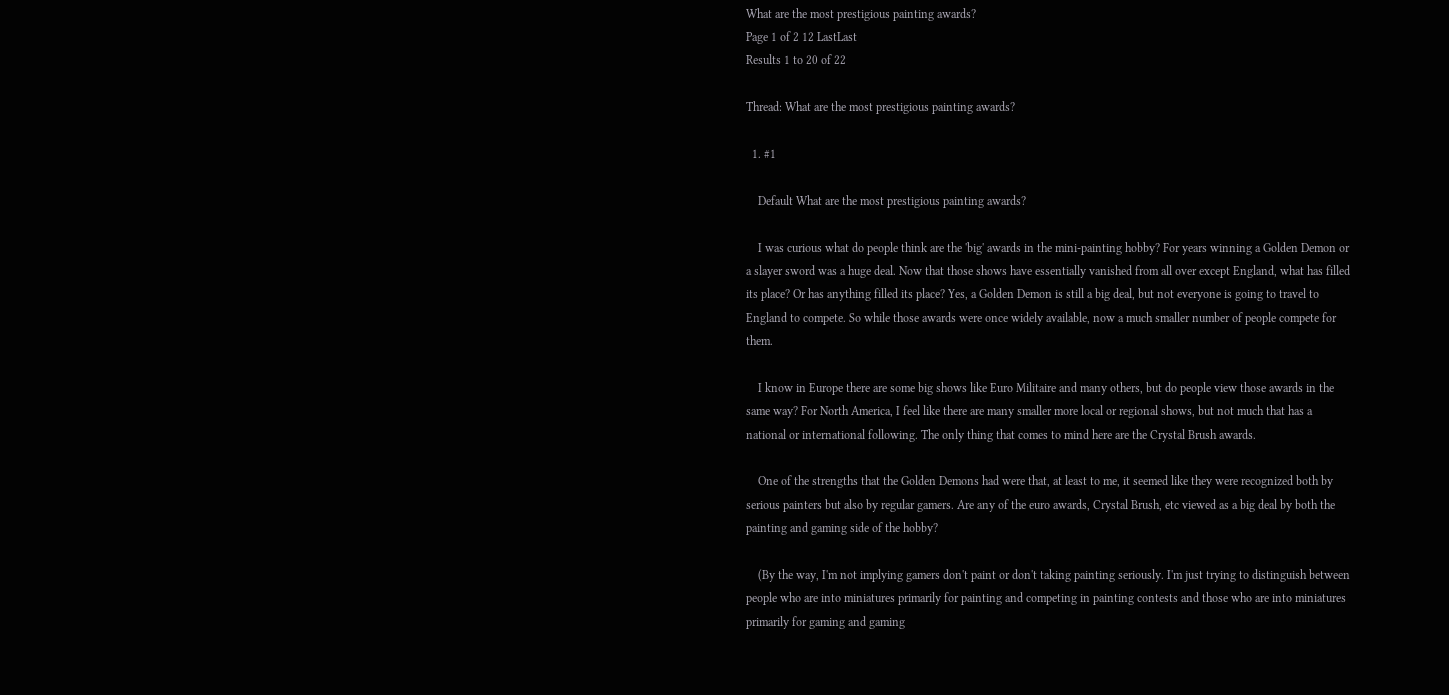What are the most prestigious painting awards?
Page 1 of 2 12 LastLast
Results 1 to 20 of 22

Thread: What are the most prestigious painting awards?

  1. #1

    Default What are the most prestigious painting awards?

    I was curious what do people think are the 'big' awards in the mini-painting hobby? For years winning a Golden Demon or a slayer sword was a huge deal. Now that those shows have essentially vanished from all over except England, what has filled its place? Or has anything filled its place? Yes, a Golden Demon is still a big deal, but not everyone is going to travel to England to compete. So while those awards were once widely available, now a much smaller number of people compete for them.

    I know in Europe there are some big shows like Euro Militaire and many others, but do people view those awards in the same way? For North America, I feel like there are many smaller more local or regional shows, but not much that has a national or international following. The only thing that comes to mind here are the Crystal Brush awards.

    One of the strengths that the Golden Demons had were that, at least to me, it seemed like they were recognized both by serious painters but also by regular gamers. Are any of the euro awards, Crystal Brush, etc viewed as a big deal by both the painting and gaming side of the hobby?

    (By the way, I'm not implying gamers don't paint or don't taking painting seriously. I'm just trying to distinguish between people who are into miniatures primarily for painting and competing in painting contests and those who are into miniatures primarily for gaming and gaming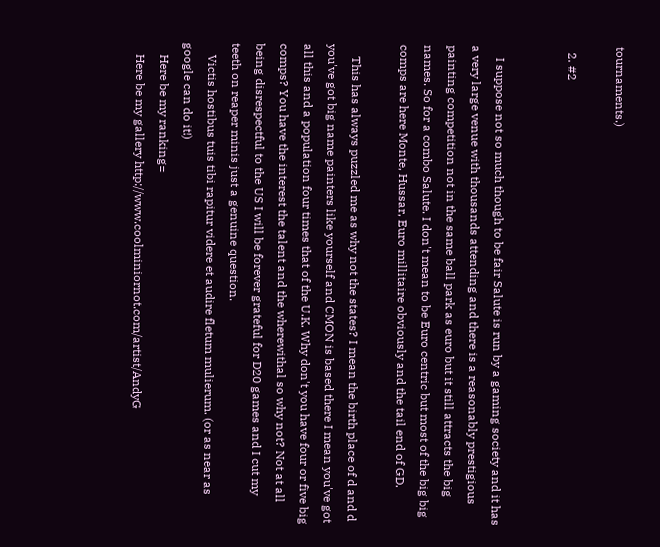tournaments.)

  2. #2


    I suppose not so much though to be fair Salute is run by a gaming society and it has a very large venue with thousands attending and there is a reasonably prestigious painting competition not in the same ball park as euro but it still attracts the big names. So for a combo Salute. I don't mean to be Euro centric but most of the big big comps are here Monte, Hussar, Euro millitaire obviously and the tail end of GD.

    This has always puzzled me as why not the states? I mean the birth place of d and d you've got big name painters like yourself and CMON is based there I mean you've got all this and a population four times that of the U.K. Why don't you have four or five big comps? You have the interest the talent and the wherewithal so why not? Not at all being disrespectful to the US I will be forever grateful for D20 games and I cut my teeth on reaper minis just a genuine question.
    Victis hostibus tuis tibi rapitur videre et audire fletum mulierum. (or as near as google can do it!)
    Here be my ranking=
    Here be my gallery http://www.coolminiornot.com/artist/AndyG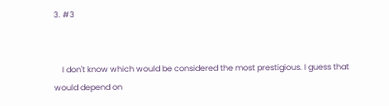3. #3


    I don't know which would be considered the most prestigious. I guess that would depend on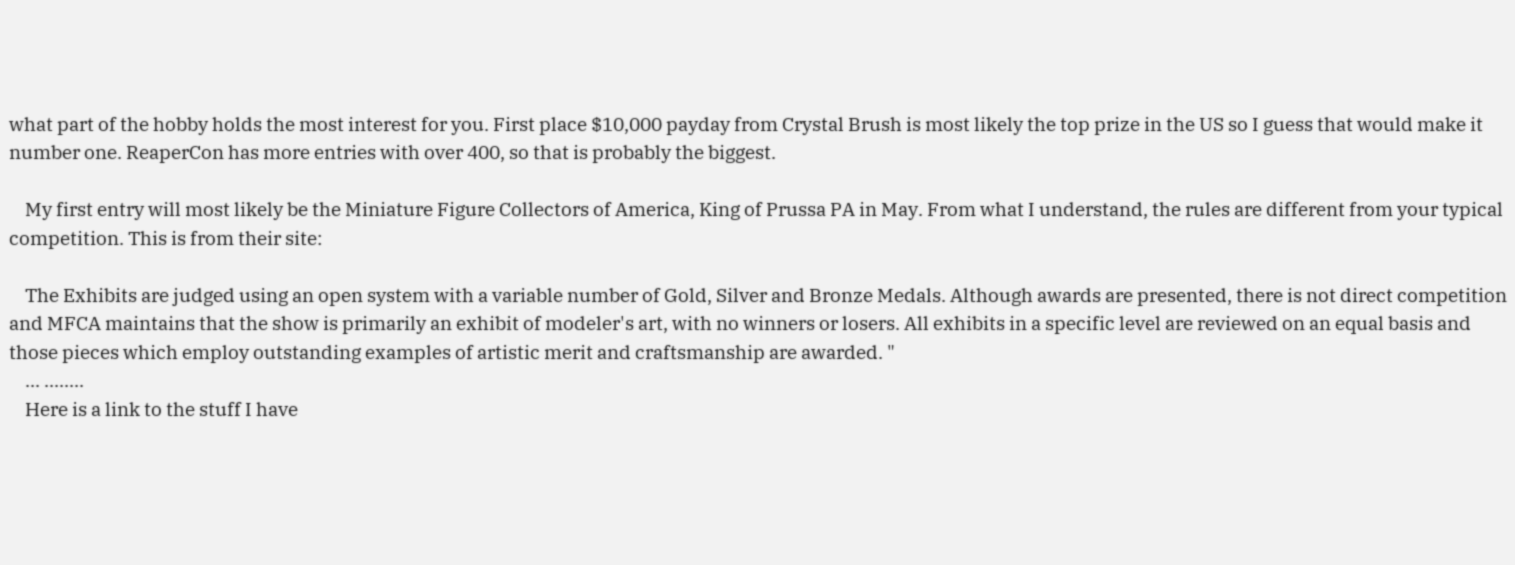what part of the hobby holds the most interest for you. First place $10,000 payday from Crystal Brush is most likely the top prize in the US so I guess that would make it number one. ReaperCon has more entries with over 400, so that is probably the biggest.

    My first entry will most likely be the Miniature Figure Collectors of America, King of Prussa PA in May. From what I understand, the rules are different from your typical competition. This is from their site:

    The Exhibits are judged using an open system with a variable number of Gold, Silver and Bronze Medals. Although awards are presented, there is not direct competition and MFCA maintains that the show is primarily an exhibit of modeler's art, with no winners or losers. All exhibits in a specific level are reviewed on an equal basis and those pieces which employ outstanding examples of artistic merit and craftsmanship are awarded. "
    ... ........
    Here is a link to the stuff I have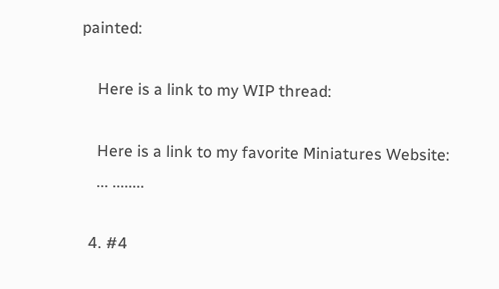painted:

    Here is a link to my WIP thread:

    Here is a link to my favorite Miniatures Website:
    ... ........

  4. #4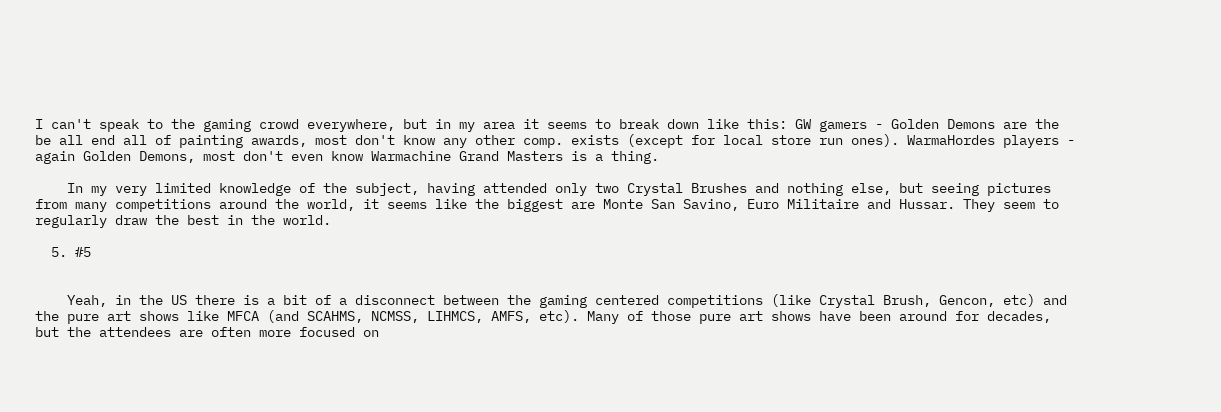I can't speak to the gaming crowd everywhere, but in my area it seems to break down like this: GW gamers - Golden Demons are the be all end all of painting awards, most don't know any other comp. exists (except for local store run ones). WarmaHordes players - again Golden Demons, most don't even know Warmachine Grand Masters is a thing.

    In my very limited knowledge of the subject, having attended only two Crystal Brushes and nothing else, but seeing pictures from many competitions around the world, it seems like the biggest are Monte San Savino, Euro Militaire and Hussar. They seem to regularly draw the best in the world.

  5. #5


    Yeah, in the US there is a bit of a disconnect between the gaming centered competitions (like Crystal Brush, Gencon, etc) and the pure art shows like MFCA (and SCAHMS, NCMSS, LIHMCS, AMFS, etc). Many of those pure art shows have been around for decades, but the attendees are often more focused on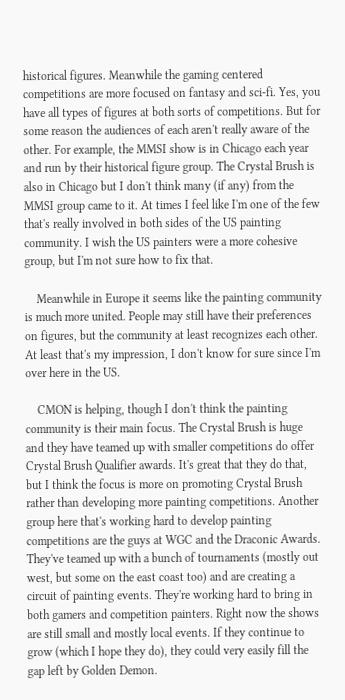historical figures. Meanwhile the gaming centered competitions are more focused on fantasy and sci-fi. Yes, you have all types of figures at both sorts of competitions. But for some reason the audiences of each aren't really aware of the other. For example, the MMSI show is in Chicago each year and run by their historical figure group. The Crystal Brush is also in Chicago but I don't think many (if any) from the MMSI group came to it. At times I feel like I'm one of the few that's really involved in both sides of the US painting community. I wish the US painters were a more cohesive group, but I'm not sure how to fix that.

    Meanwhile in Europe it seems like the painting community is much more united. People may still have their preferences on figures, but the community at least recognizes each other. At least that's my impression, I don't know for sure since I'm over here in the US.

    CMON is helping, though I don't think the painting community is their main focus. The Crystal Brush is huge and they have teamed up with smaller competitions do offer Crystal Brush Qualifier awards. It's great that they do that, but I think the focus is more on promoting Crystal Brush rather than developing more painting competitions. Another group here that's working hard to develop painting competitions are the guys at WGC and the Draconic Awards. They've teamed up with a bunch of tournaments (mostly out west, but some on the east coast too) and are creating a circuit of painting events. They're working hard to bring in both gamers and competition painters. Right now the shows are still small and mostly local events. If they continue to grow (which I hope they do), they could very easily fill the gap left by Golden Demon.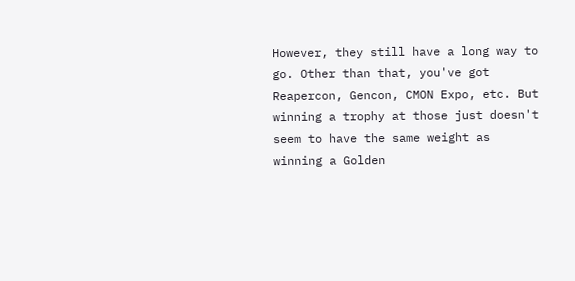However, they still have a long way to go. Other than that, you've got Reapercon, Gencon, CMON Expo, etc. But winning a trophy at those just doesn't seem to have the same weight as winning a Golden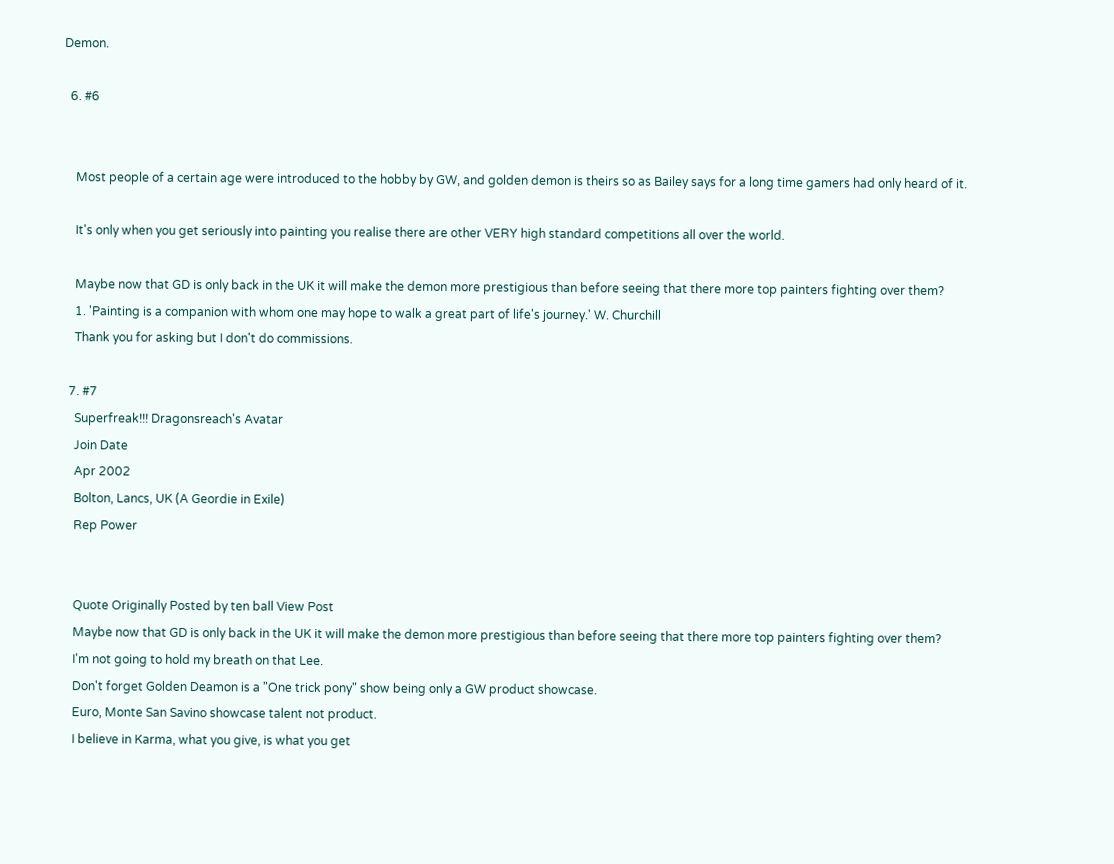Demon.

  6. #6


    Most people of a certain age were introduced to the hobby by GW, and golden demon is theirs so as Bailey says for a long time gamers had only heard of it.

    It's only when you get seriously into painting you realise there are other VERY high standard competitions all over the world.

    Maybe now that GD is only back in the UK it will make the demon more prestigious than before seeing that there more top painters fighting over them?
    1. 'Painting is a companion with whom one may hope to walk a great part of life's journey.' W. Churchill
    Thank you for asking but I don't do commissions.

  7. #7
    Superfreak!!! Dragonsreach's Avatar
    Join Date
    Apr 2002
    Bolton, Lancs, UK (A Geordie in Exile)
    Rep Power


    Quote Originally Posted by ten ball View Post
    Maybe now that GD is only back in the UK it will make the demon more prestigious than before seeing that there more top painters fighting over them?
    I'm not going to hold my breath on that Lee.
    Don't forget Golden Deamon is a "One trick pony" show being only a GW product showcase.
    Euro, Monte San Savino showcase talent not product.
    I believe in Karma, what you give, is what you get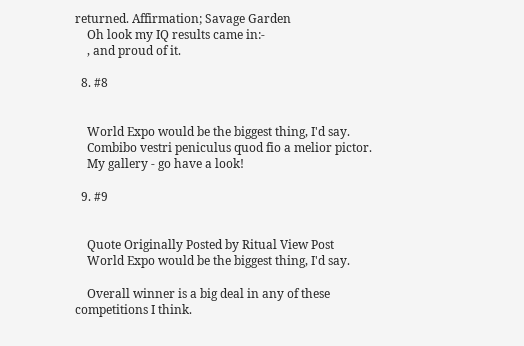returned. Affirmation; Savage Garden
    Oh look my IQ results came in:-
    , and proud of it.

  8. #8


    World Expo would be the biggest thing, I'd say.
    Combibo vestri peniculus quod fio a melior pictor.
    My gallery - go have a look!

  9. #9


    Quote Originally Posted by Ritual View Post
    World Expo would be the biggest thing, I'd say.

    Overall winner is a big deal in any of these competitions I think.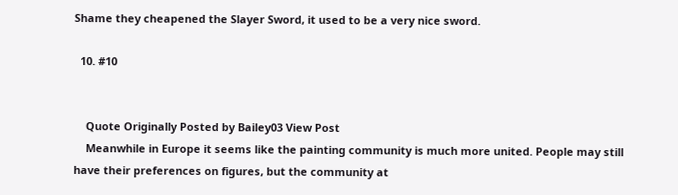Shame they cheapened the Slayer Sword, it used to be a very nice sword.

  10. #10


    Quote Originally Posted by Bailey03 View Post
    Meanwhile in Europe it seems like the painting community is much more united. People may still have their preferences on figures, but the community at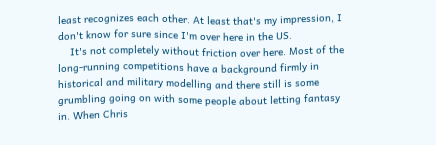least recognizes each other. At least that's my impression, I don't know for sure since I'm over here in the US.
    It's not completely without friction over here. Most of the long-running competitions have a background firmly in historical and military modelling and there still is some grumbling going on with some people about letting fantasy in. When Chris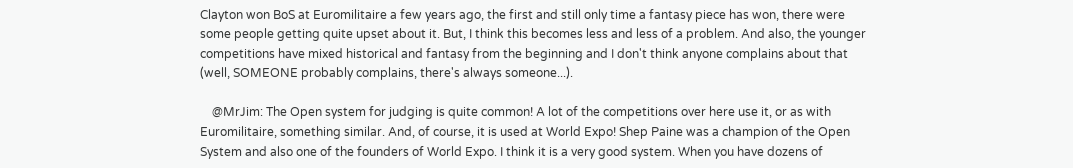Clayton won BoS at Euromilitaire a few years ago, the first and still only time a fantasy piece has won, there were some people getting quite upset about it. But, I think this becomes less and less of a problem. And also, the younger competitions have mixed historical and fantasy from the beginning and I don't think anyone complains about that (well, SOMEONE probably complains, there's always someone...).

    @MrJim: The Open system for judging is quite common! A lot of the competitions over here use it, or as with Euromilitaire, something similar. And, of course, it is used at World Expo! Shep Paine was a champion of the Open System and also one of the founders of World Expo. I think it is a very good system. When you have dozens of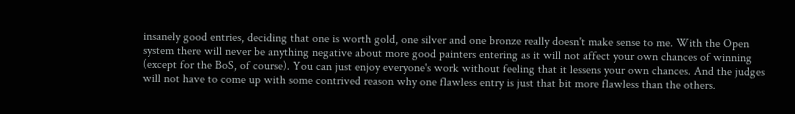insanely good entries, deciding that one is worth gold, one silver and one bronze really doesn't make sense to me. With the Open system there will never be anything negative about more good painters entering as it will not affect your own chances of winning (except for the BoS, of course). You can just enjoy everyone's work without feeling that it lessens your own chances. And the judges will not have to come up with some contrived reason why one flawless entry is just that bit more flawless than the others.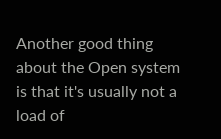Another good thing about the Open system is that it's usually not a load of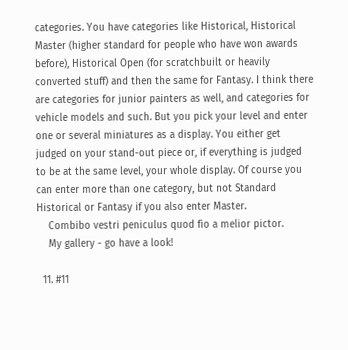categories. You have categories like Historical, Historical Master (higher standard for people who have won awards before), Historical Open (for scratchbuilt or heavily converted stuff) and then the same for Fantasy. I think there are categories for junior painters as well, and categories for vehicle models and such. But you pick your level and enter one or several miniatures as a display. You either get judged on your stand-out piece or, if everything is judged to be at the same level, your whole display. Of course you can enter more than one category, but not Standard Historical or Fantasy if you also enter Master.
    Combibo vestri peniculus quod fio a melior pictor.
    My gallery - go have a look!

  11. #11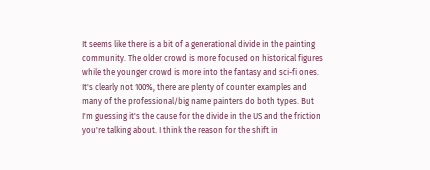It seems like there is a bit of a generational divide in the painting community. The older crowd is more focused on historical figures while the younger crowd is more into the fantasy and sci-fi ones. It's clearly not 100%, there are plenty of counter examples and many of the professional/big name painters do both types. But I'm guessing it's the cause for the divide in the US and the friction you're talking about. I think the reason for the shift in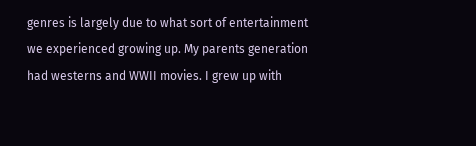genres is largely due to what sort of entertainment we experienced growing up. My parents generation had westerns and WWII movies. I grew up with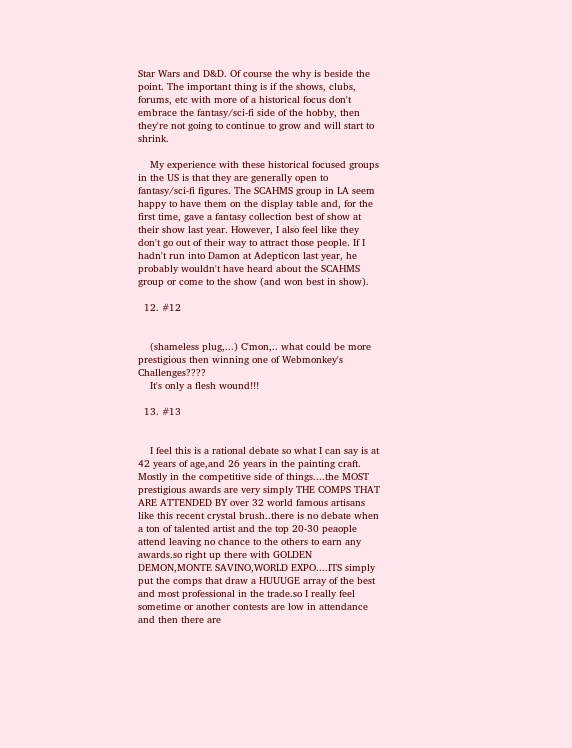Star Wars and D&D. Of course the why is beside the point. The important thing is if the shows, clubs, forums, etc with more of a historical focus don't embrace the fantasy/sci-fi side of the hobby, then they're not going to continue to grow and will start to shrink.

    My experience with these historical focused groups in the US is that they are generally open to fantasy/sci-fi figures. The SCAHMS group in LA seem happy to have them on the display table and, for the first time, gave a fantasy collection best of show at their show last year. However, I also feel like they don't go out of their way to attract those people. If I hadn't run into Damon at Adepticon last year, he probably wouldn't have heard about the SCAHMS group or come to the show (and won best in show).

  12. #12


    (shameless plug,...) C'mon,.. what could be more prestigious then winning one of Webmonkey's Challenges????
    It's only a flesh wound!!!

  13. #13


    I feel this is a rational debate so what I can say is at 42 years of age,and 26 years in the painting craft. Mostly in the competitive side of things....the MOST prestigious awards are very simply THE COMPS THAT ARE ATTENDED BY over 32 world famous artisans like this recent crystal brush..there is no debate when a ton of talented artist and the top 20-30 peaople attend leaving no chance to the others to earn any awards.so right up there with GOLDEN DEMON,MONTE SAVINO,WORLD EXPO....ITS simply put the comps that draw a HUUUGE array of the best and most professional in the trade.so I really feel sometime or another contests are low in attendance and then there are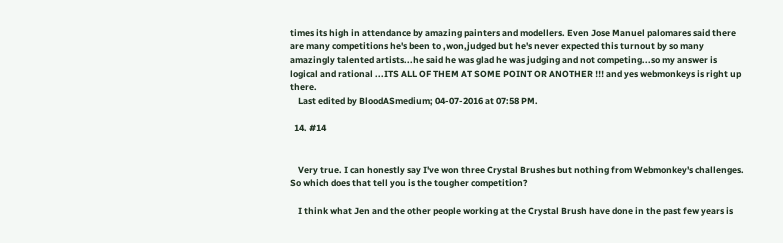times its high in attendance by amazing painters and modellers. Even Jose Manuel palomares said there are many competitions he's been to ,won,judged but he's never expected this turnout by so many amazingly talented artists...he said he was glad he was judging and not competing...so my answer is logical and rational ...ITS ALL OF THEM AT SOME POINT OR ANOTHER !!! and yes webmonkeys is right up there.
    Last edited by BloodASmedium; 04-07-2016 at 07:58 PM.

  14. #14


    Very true. I can honestly say I've won three Crystal Brushes but nothing from Webmonkey's challenges. So which does that tell you is the tougher competition?

    I think what Jen and the other people working at the Crystal Brush have done in the past few years is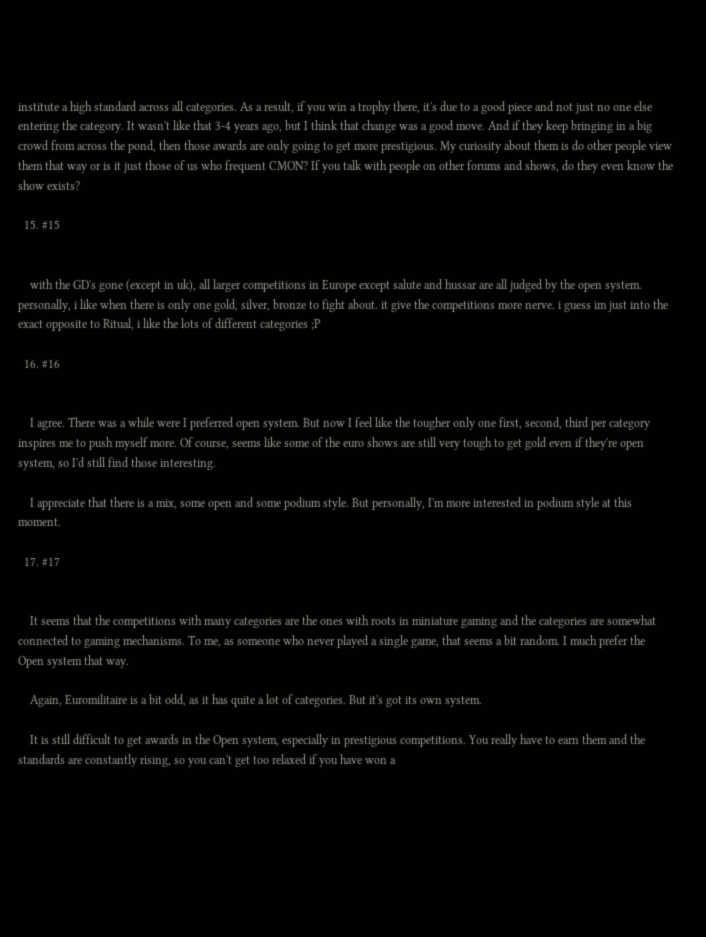institute a high standard across all categories. As a result, if you win a trophy there, it's due to a good piece and not just no one else entering the category. It wasn't like that 3-4 years ago, but I think that change was a good move. And if they keep bringing in a big crowd from across the pond, then those awards are only going to get more prestigious. My curiosity about them is do other people view them that way or is it just those of us who frequent CMON? If you talk with people on other forums and shows, do they even know the show exists?

  15. #15


    with the GD's gone (except in uk), all larger competitions in Europe except salute and hussar are all judged by the open system. personally, i like when there is only one gold, silver, bronze to fight about. it give the competitions more nerve. i guess im just into the exact opposite to Ritual, i like the lots of different categories ;P

  16. #16


    I agree. There was a while were I preferred open system. But now I feel like the tougher only one first, second, third per category inspires me to push myself more. Of course, seems like some of the euro shows are still very tough to get gold even if they're open system, so I'd still find those interesting.

    I appreciate that there is a mix, some open and some podium style. But personally, I'm more interested in podium style at this moment.

  17. #17


    It seems that the competitions with many categories are the ones with roots in miniature gaming and the categories are somewhat connected to gaming mechanisms. To me, as someone who never played a single game, that seems a bit random. I much prefer the Open system that way.

    Again, Euromilitaire is a bit odd, as it has quite a lot of categories. But it's got its own system.

    It is still difficult to get awards in the Open system, especially in prestigious competitions. You really have to earn them and the standards are constantly rising, so you can't get too relaxed if you have won a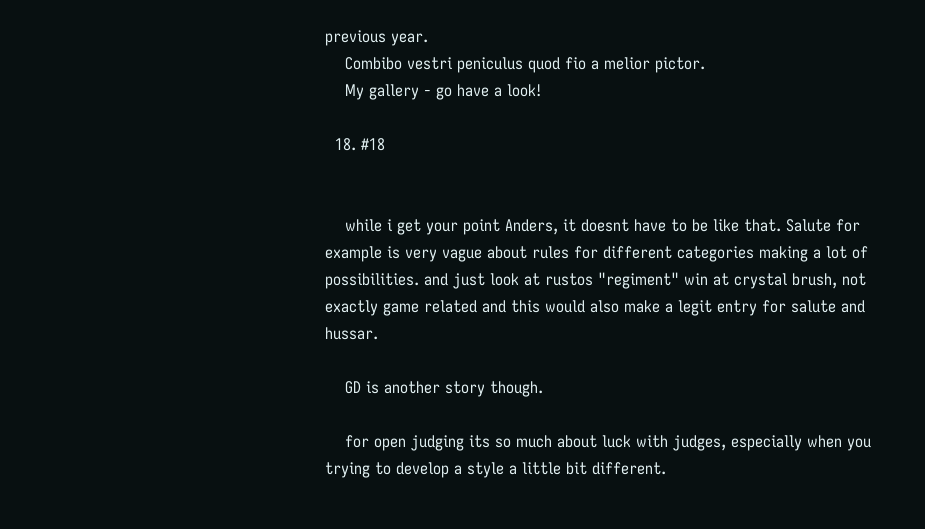previous year.
    Combibo vestri peniculus quod fio a melior pictor.
    My gallery - go have a look!

  18. #18


    while i get your point Anders, it doesnt have to be like that. Salute for example is very vague about rules for different categories making a lot of possibilities. and just look at rustos "regiment" win at crystal brush, not exactly game related and this would also make a legit entry for salute and hussar.

    GD is another story though.

    for open judging its so much about luck with judges, especially when you trying to develop a style a little bit different.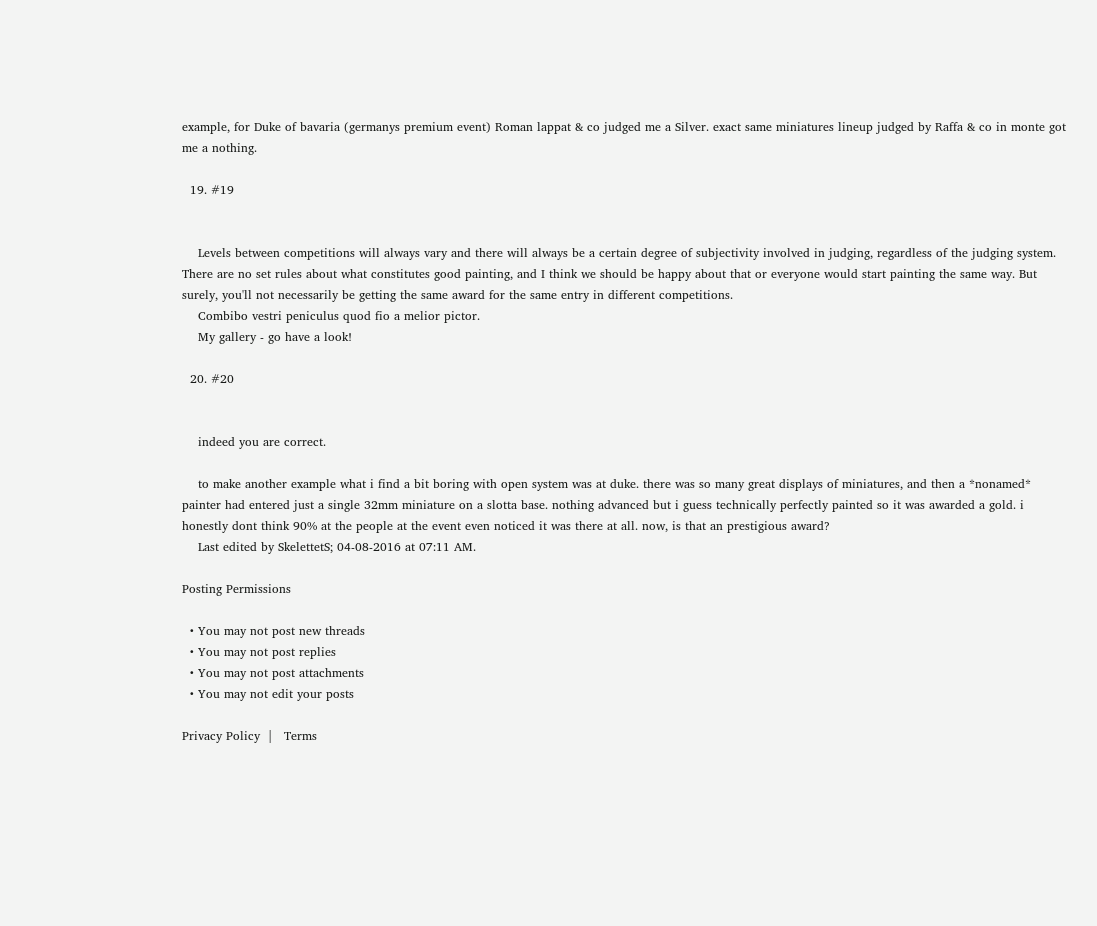example, for Duke of bavaria (germanys premium event) Roman lappat & co judged me a Silver. exact same miniatures lineup judged by Raffa & co in monte got me a nothing.

  19. #19


    Levels between competitions will always vary and there will always be a certain degree of subjectivity involved in judging, regardless of the judging system. There are no set rules about what constitutes good painting, and I think we should be happy about that or everyone would start painting the same way. But surely, you'll not necessarily be getting the same award for the same entry in different competitions.
    Combibo vestri peniculus quod fio a melior pictor.
    My gallery - go have a look!

  20. #20


    indeed you are correct.

    to make another example what i find a bit boring with open system was at duke. there was so many great displays of miniatures, and then a *nonamed* painter had entered just a single 32mm miniature on a slotta base. nothing advanced but i guess technically perfectly painted so it was awarded a gold. i honestly dont think 90% at the people at the event even noticed it was there at all. now, is that an prestigious award?
    Last edited by SkelettetS; 04-08-2016 at 07:11 AM.

Posting Permissions

  • You may not post new threads
  • You may not post replies
  • You may not post attachments
  • You may not edit your posts

Privacy Policy  |   Terms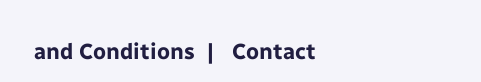and Conditions  |   Contact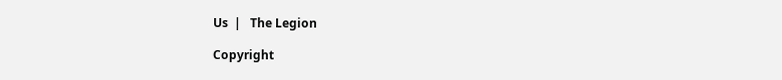Us  |   The Legion

Copyright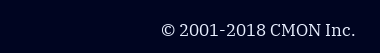© 2001-2018 CMON Inc.